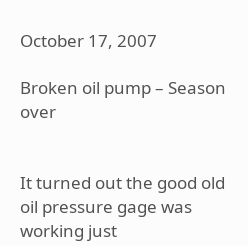October 17, 2007

Broken oil pump – Season over


It turned out the good old oil pressure gage was working just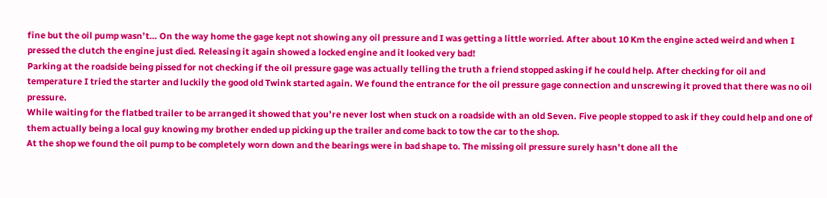fine but the oil pump wasn’t… On the way home the gage kept not showing any oil pressure and I was getting a little worried. After about 10 Km the engine acted weird and when I pressed the clutch the engine just died. Releasing it again showed a locked engine and it looked very bad!
Parking at the roadside being pissed for not checking if the oil pressure gage was actually telling the truth a friend stopped asking if he could help. After checking for oil and temperature I tried the starter and luckily the good old Twink started again. We found the entrance for the oil pressure gage connection and unscrewing it proved that there was no oil pressure.
While waiting for the flatbed trailer to be arranged it showed that you’re never lost when stuck on a roadside with an old Seven. Five people stopped to ask if they could help and one of them actually being a local guy knowing my brother ended up picking up the trailer and come back to tow the car to the shop.
At the shop we found the oil pump to be completely worn down and the bearings were in bad shape to. The missing oil pressure surely hasn’t done all the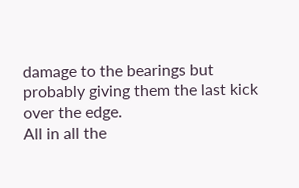damage to the bearings but probably giving them the last kick over the edge.
All in all the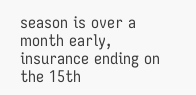season is over a month early, insurance ending on the 15th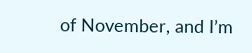of November, and I’m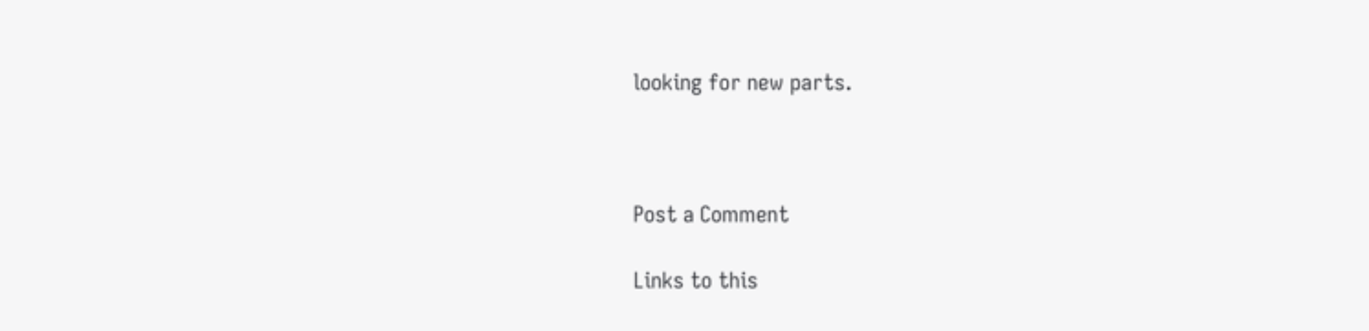looking for new parts.



Post a Comment

Links to this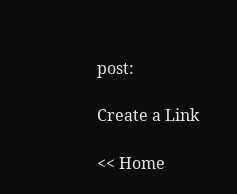post:

Create a Link

<< Home